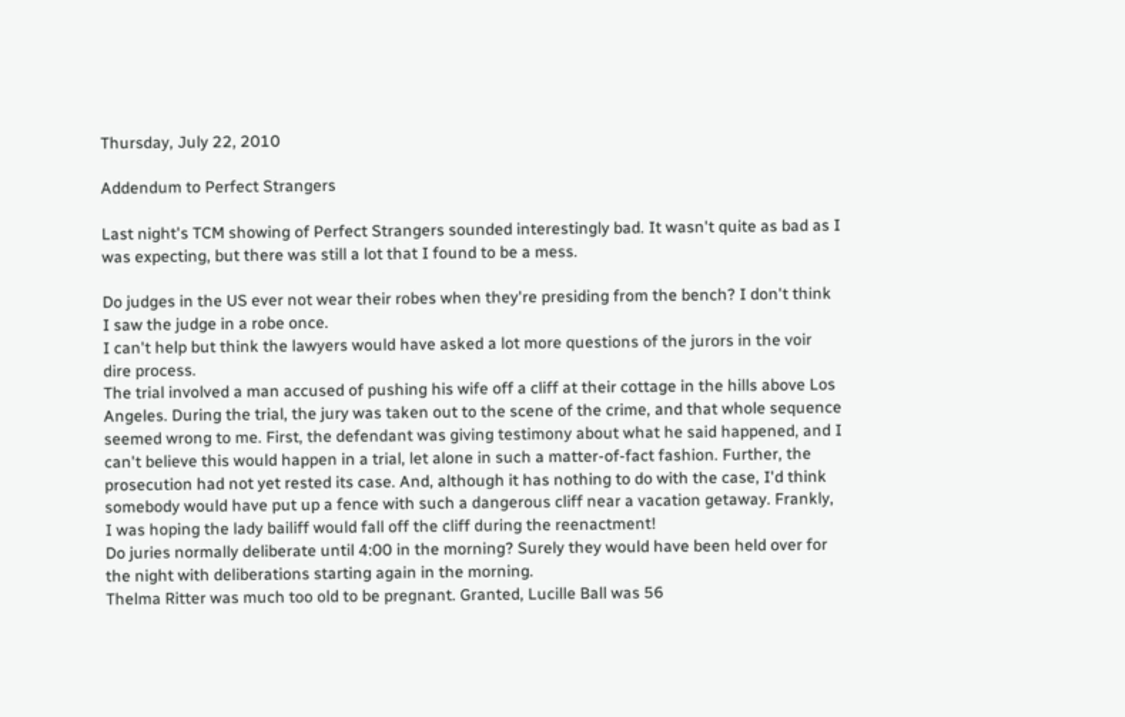Thursday, July 22, 2010

Addendum to Perfect Strangers

Last night's TCM showing of Perfect Strangers sounded interestingly bad. It wasn't quite as bad as I was expecting, but there was still a lot that I found to be a mess.

Do judges in the US ever not wear their robes when they're presiding from the bench? I don't think I saw the judge in a robe once.
I can't help but think the lawyers would have asked a lot more questions of the jurors in the voir dire process.
The trial involved a man accused of pushing his wife off a cliff at their cottage in the hills above Los Angeles. During the trial, the jury was taken out to the scene of the crime, and that whole sequence seemed wrong to me. First, the defendant was giving testimony about what he said happened, and I can't believe this would happen in a trial, let alone in such a matter-of-fact fashion. Further, the prosecution had not yet rested its case. And, although it has nothing to do with the case, I'd think somebody would have put up a fence with such a dangerous cliff near a vacation getaway. Frankly, I was hoping the lady bailiff would fall off the cliff during the reenactment!
Do juries normally deliberate until 4:00 in the morning? Surely they would have been held over for the night with deliberations starting again in the morning.
Thelma Ritter was much too old to be pregnant. Granted, Lucille Ball was 56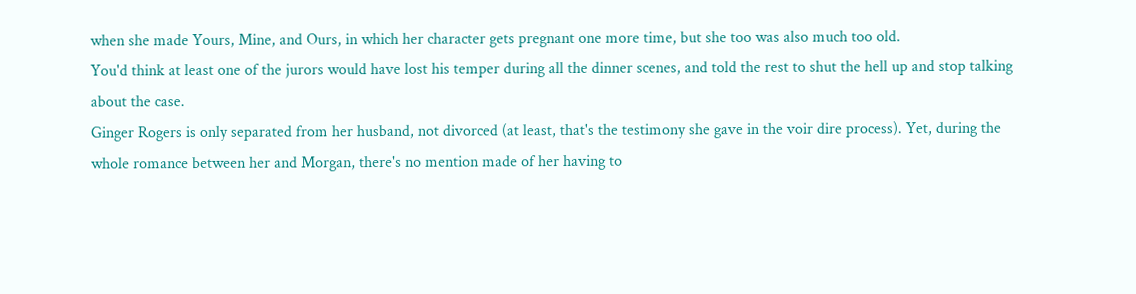when she made Yours, Mine, and Ours, in which her character gets pregnant one more time, but she too was also much too old.
You'd think at least one of the jurors would have lost his temper during all the dinner scenes, and told the rest to shut the hell up and stop talking about the case.
Ginger Rogers is only separated from her husband, not divorced (at least, that's the testimony she gave in the voir dire process). Yet, during the whole romance between her and Morgan, there's no mention made of her having to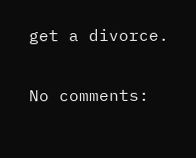get a divorce.

No comments: